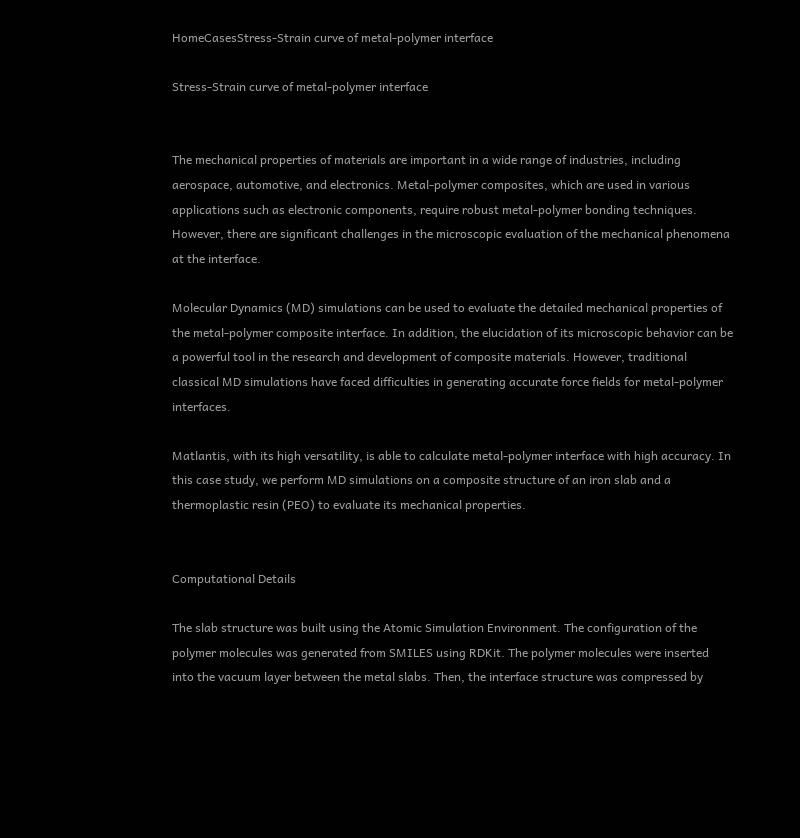HomeCasesStress-Strain curve of metal-polymer interface

Stress-Strain curve of metal-polymer interface


The mechanical properties of materials are important in a wide range of industries, including aerospace, automotive, and electronics. Metal-polymer composites, which are used in various applications such as electronic components, require robust metal-polymer bonding techniques. However, there are significant challenges in the microscopic evaluation of the mechanical phenomena at the interface.

Molecular Dynamics (MD) simulations can be used to evaluate the detailed mechanical properties of the metal-polymer composite interface. In addition, the elucidation of its microscopic behavior can be a powerful tool in the research and development of composite materials. However, traditional classical MD simulations have faced difficulties in generating accurate force fields for metal-polymer interfaces.

Matlantis, with its high versatility, is able to calculate metal-polymer interface with high accuracy. In this case study, we perform MD simulations on a composite structure of an iron slab and a thermoplastic resin (PEO) to evaluate its mechanical properties.


Computational Details

The slab structure was built using the Atomic Simulation Environment. The configuration of the polymer molecules was generated from SMILES using RDKit. The polymer molecules were inserted into the vacuum layer between the metal slabs. Then, the interface structure was compressed by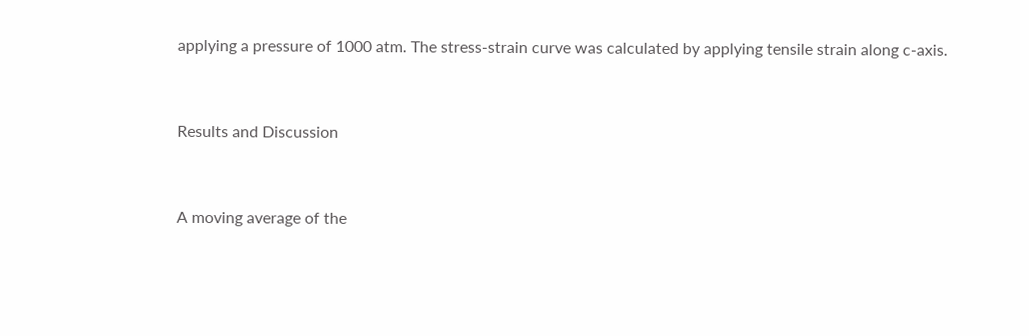applying a pressure of 1000 atm. The stress-strain curve was calculated by applying tensile strain along c-axis.


Results and Discussion


A moving average of the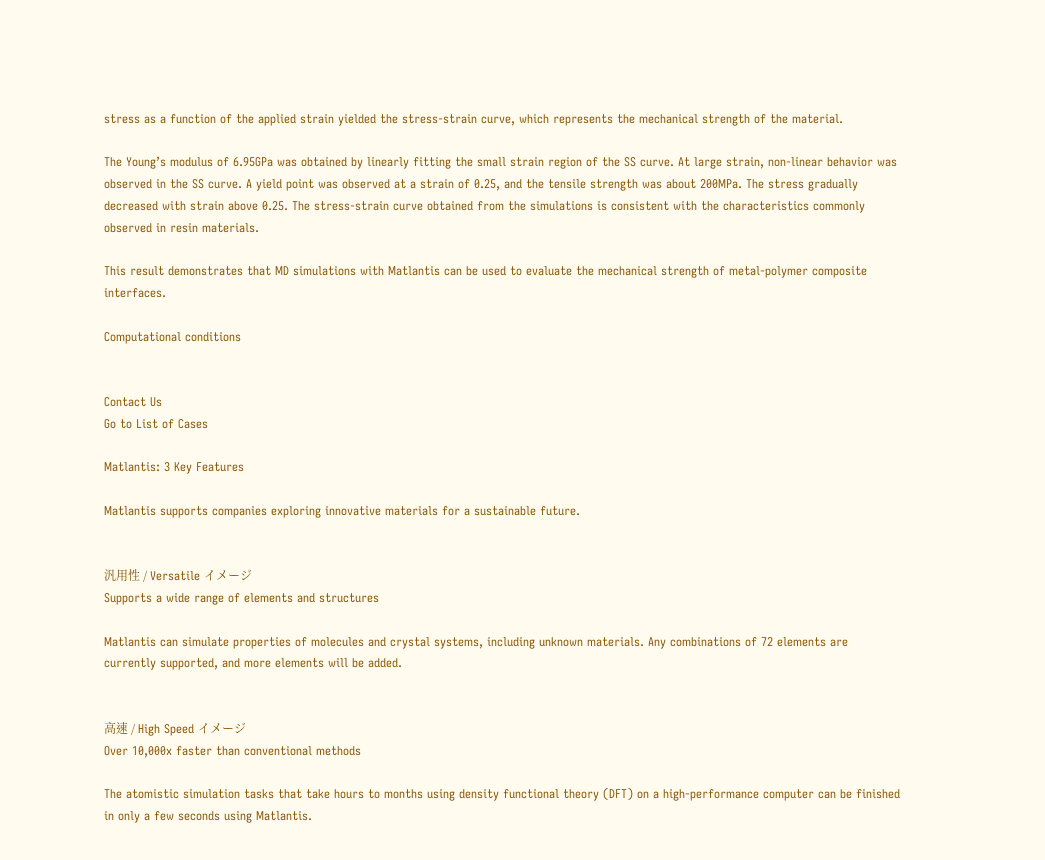stress as a function of the applied strain yielded the stress-strain curve, which represents the mechanical strength of the material.

The Young’s modulus of 6.95GPa was obtained by linearly fitting the small strain region of the SS curve. At large strain, non-linear behavior was observed in the SS curve. A yield point was observed at a strain of 0.25, and the tensile strength was about 200MPa. The stress gradually decreased with strain above 0.25. The stress-strain curve obtained from the simulations is consistent with the characteristics commonly observed in resin materials.

This result demonstrates that MD simulations with Matlantis can be used to evaluate the mechanical strength of metal-polymer composite interfaces.

Computational conditions


Contact Us
Go to List of Cases

Matlantis: 3 Key Features

Matlantis supports companies exploring innovative materials for a sustainable future.


汎用性 / Versatile イメージ
Supports a wide range of elements and structures

Matlantis can simulate properties of molecules and crystal systems, including unknown materials. Any combinations of 72 elements are currently supported, and more elements will be added.


高速 / High Speed イメージ
Over 10,000x faster than conventional methods

The atomistic simulation tasks that take hours to months using density functional theory (DFT) on a high-performance computer can be finished in only a few seconds using Matlantis.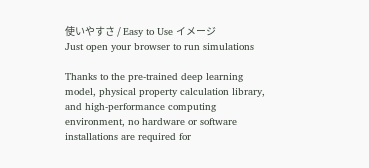使いやすさ / Easy to Use イメージ
Just open your browser to run simulations

Thanks to the pre-trained deep learning model, physical property calculation library, and high-performance computing environment, no hardware or software installations are required for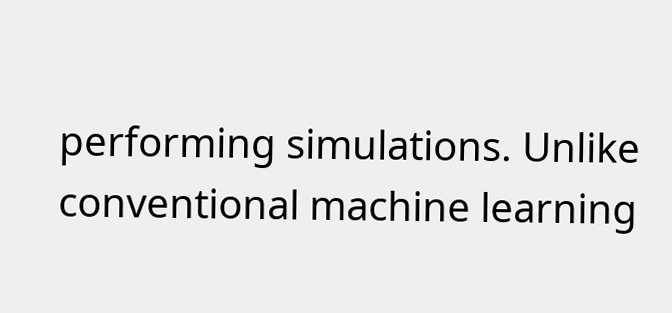performing simulations. Unlike conventional machine learning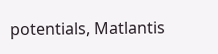potentials, Matlantis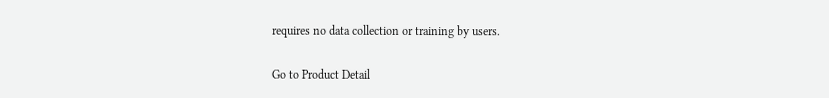requires no data collection or training by users.

Go to Product Detail